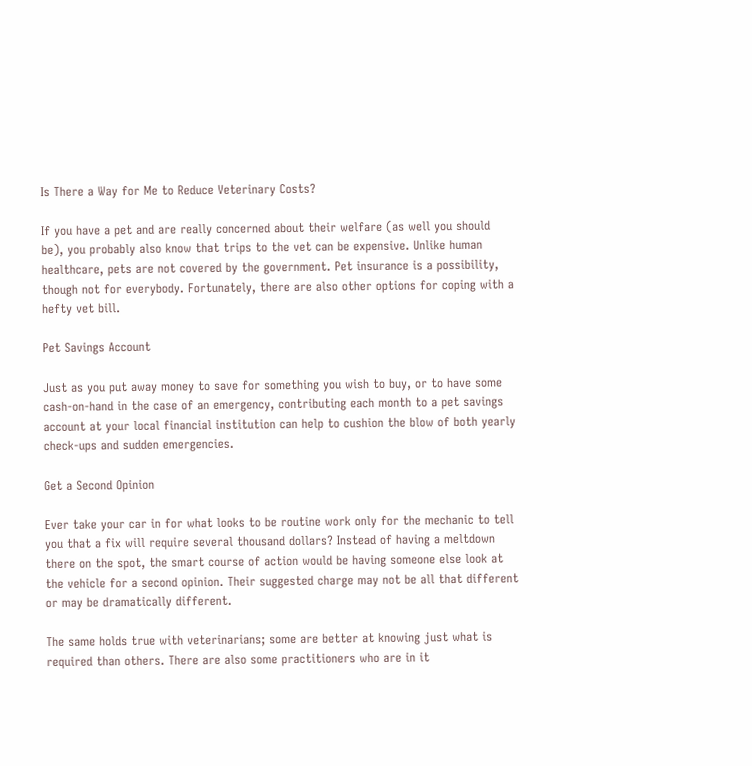Is There a Way for Me to Reduce Veterinary Costs?

If you have a pet and are really concerned about their welfare (as well you should be), you probably also know that trips to the vet can be expensive. Unlike human healthcare, pets are not covered by the government. Pet insurance is a possibility, though not for everybody. Fortunately, there are also other options for coping with a hefty vet bill.

Pet Savings Account

Just as you put away money to save for something you wish to buy, or to have some cash-on-hand in the case of an emergency, contributing each month to a pet savings account at your local financial institution can help to cushion the blow of both yearly check-ups and sudden emergencies.

Get a Second Opinion

Ever take your car in for what looks to be routine work only for the mechanic to tell you that a fix will require several thousand dollars? Instead of having a meltdown there on the spot, the smart course of action would be having someone else look at the vehicle for a second opinion. Their suggested charge may not be all that different or may be dramatically different.

The same holds true with veterinarians; some are better at knowing just what is required than others. There are also some practitioners who are in it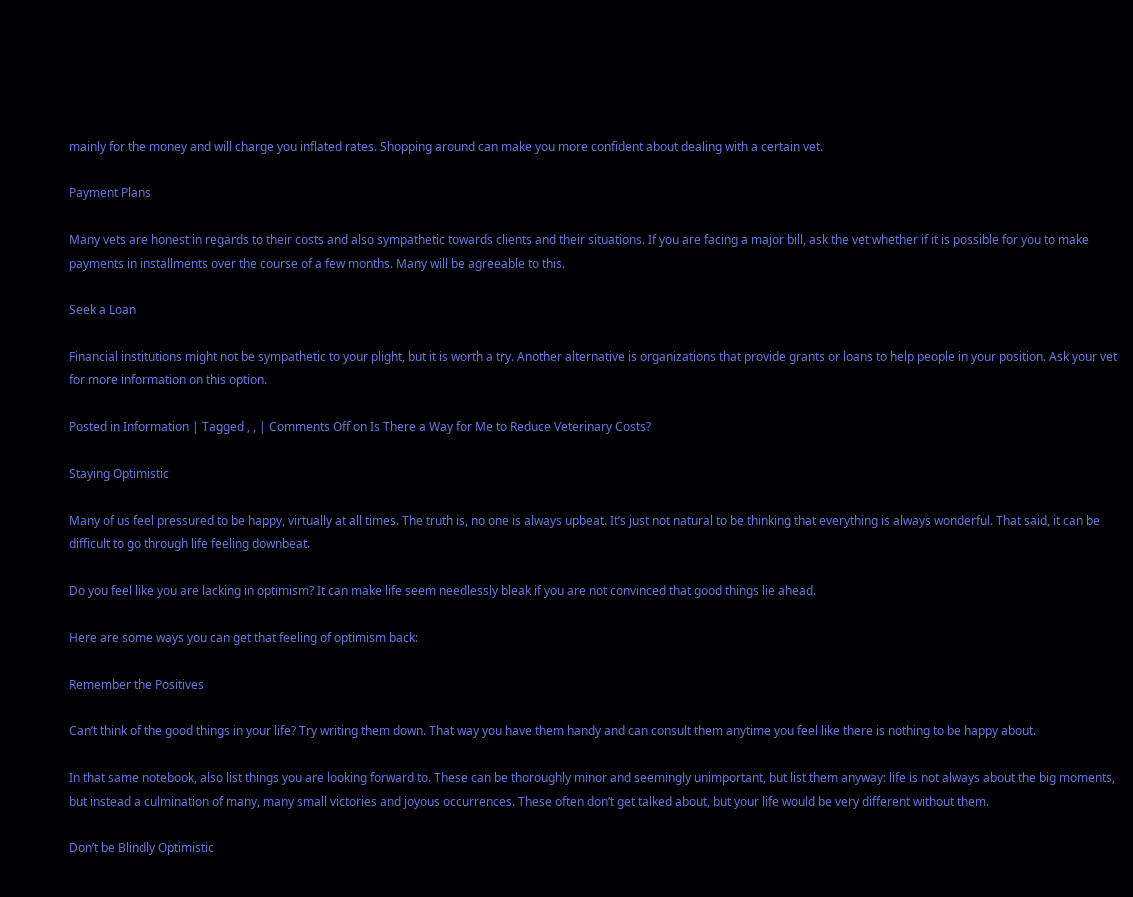mainly for the money and will charge you inflated rates. Shopping around can make you more confident about dealing with a certain vet.

Payment Plans

Many vets are honest in regards to their costs and also sympathetic towards clients and their situations. If you are facing a major bill, ask the vet whether if it is possible for you to make payments in installments over the course of a few months. Many will be agreeable to this.

Seek a Loan

Financial institutions might not be sympathetic to your plight, but it is worth a try. Another alternative is organizations that provide grants or loans to help people in your position. Ask your vet for more information on this option.

Posted in Information | Tagged , , | Comments Off on Is There a Way for Me to Reduce Veterinary Costs?

Staying Optimistic

Many of us feel pressured to be happy, virtually at all times. The truth is, no one is always upbeat. It’s just not natural to be thinking that everything is always wonderful. That said, it can be difficult to go through life feeling downbeat.

Do you feel like you are lacking in optimism? It can make life seem needlessly bleak if you are not convinced that good things lie ahead.

Here are some ways you can get that feeling of optimism back:

Remember the Positives

Can’t think of the good things in your life? Try writing them down. That way you have them handy and can consult them anytime you feel like there is nothing to be happy about.

In that same notebook, also list things you are looking forward to. These can be thoroughly minor and seemingly unimportant, but list them anyway: life is not always about the big moments, but instead a culmination of many, many small victories and joyous occurrences. These often don’t get talked about, but your life would be very different without them.

Don’t be Blindly Optimistic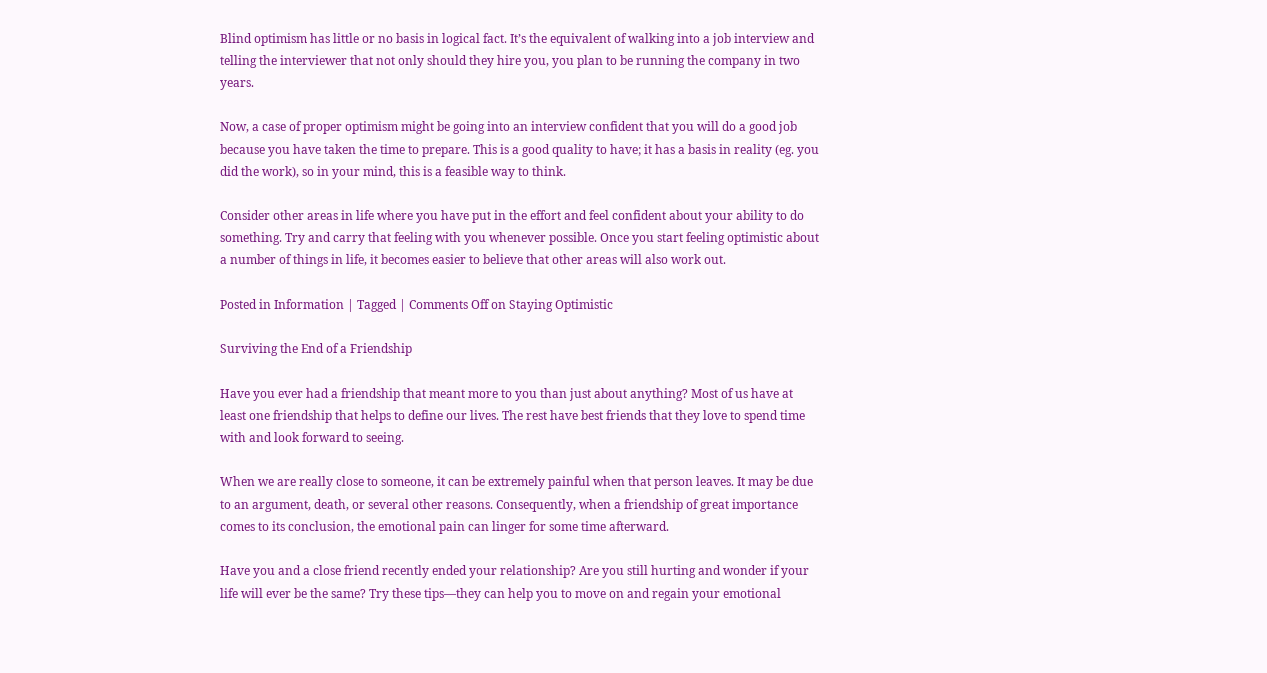Blind optimism has little or no basis in logical fact. It’s the equivalent of walking into a job interview and telling the interviewer that not only should they hire you, you plan to be running the company in two years.

Now, a case of proper optimism might be going into an interview confident that you will do a good job because you have taken the time to prepare. This is a good quality to have; it has a basis in reality (eg. you did the work), so in your mind, this is a feasible way to think.

Consider other areas in life where you have put in the effort and feel confident about your ability to do something. Try and carry that feeling with you whenever possible. Once you start feeling optimistic about a number of things in life, it becomes easier to believe that other areas will also work out.

Posted in Information | Tagged | Comments Off on Staying Optimistic

Surviving the End of a Friendship

Have you ever had a friendship that meant more to you than just about anything? Most of us have at least one friendship that helps to define our lives. The rest have best friends that they love to spend time with and look forward to seeing.

When we are really close to someone, it can be extremely painful when that person leaves. It may be due to an argument, death, or several other reasons. Consequently, when a friendship of great importance comes to its conclusion, the emotional pain can linger for some time afterward.

Have you and a close friend recently ended your relationship? Are you still hurting and wonder if your life will ever be the same? Try these tips—they can help you to move on and regain your emotional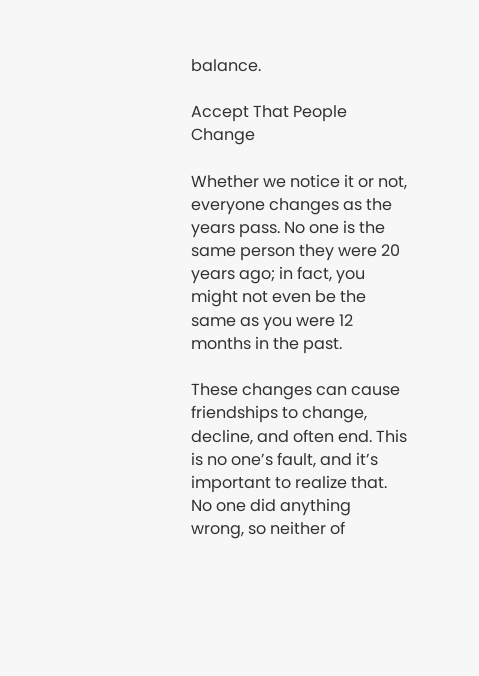balance.

Accept That People Change

Whether we notice it or not, everyone changes as the years pass. No one is the same person they were 20 years ago; in fact, you might not even be the same as you were 12 months in the past.

These changes can cause friendships to change, decline, and often end. This is no one’s fault, and it’s important to realize that. No one did anything wrong, so neither of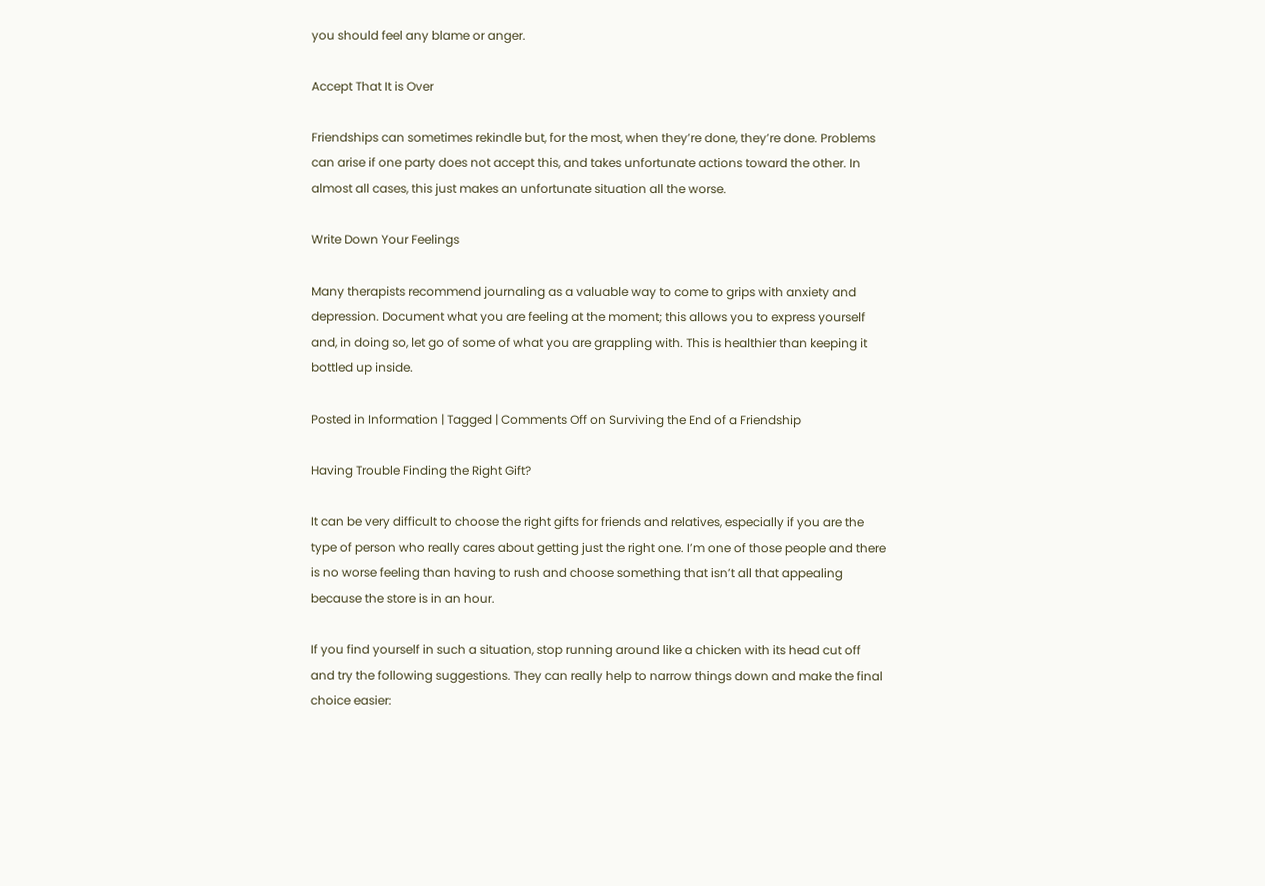you should feel any blame or anger.

Accept That It is Over

Friendships can sometimes rekindle but, for the most, when they’re done, they’re done. Problems can arise if one party does not accept this, and takes unfortunate actions toward the other. In almost all cases, this just makes an unfortunate situation all the worse.

Write Down Your Feelings

Many therapists recommend journaling as a valuable way to come to grips with anxiety and depression. Document what you are feeling at the moment; this allows you to express yourself and, in doing so, let go of some of what you are grappling with. This is healthier than keeping it bottled up inside.

Posted in Information | Tagged | Comments Off on Surviving the End of a Friendship

Having Trouble Finding the Right Gift?

It can be very difficult to choose the right gifts for friends and relatives, especially if you are the type of person who really cares about getting just the right one. I’m one of those people and there is no worse feeling than having to rush and choose something that isn’t all that appealing because the store is in an hour.

If you find yourself in such a situation, stop running around like a chicken with its head cut off and try the following suggestions. They can really help to narrow things down and make the final choice easier: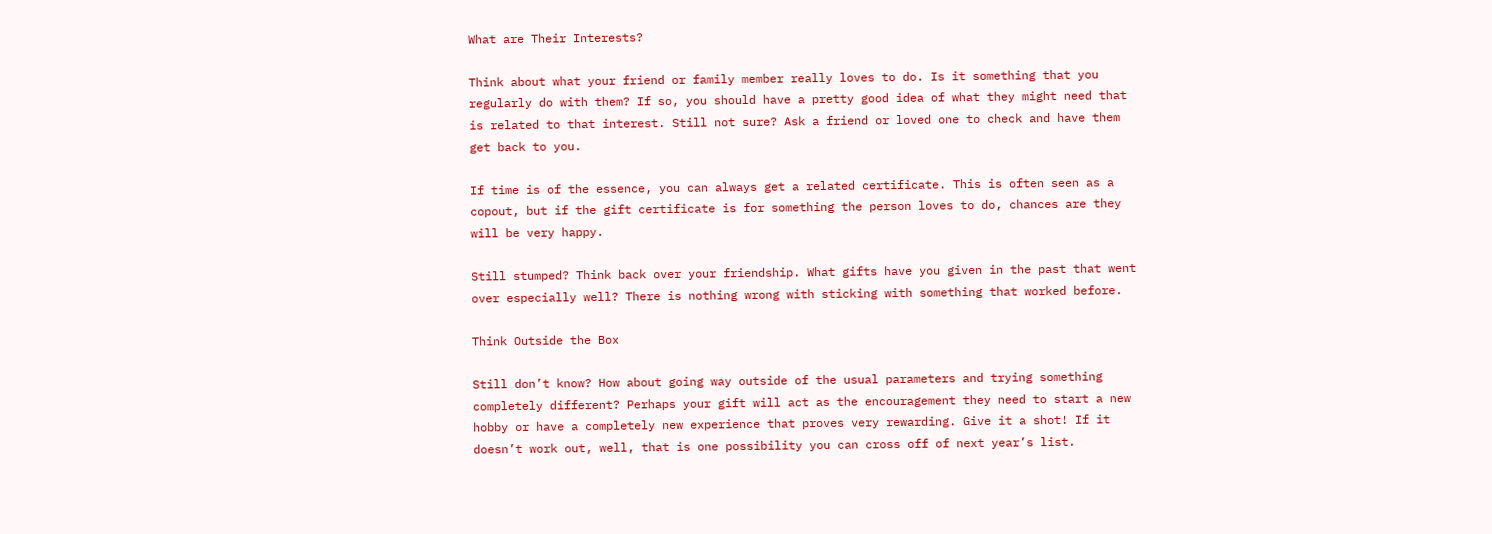What are Their Interests?

Think about what your friend or family member really loves to do. Is it something that you regularly do with them? If so, you should have a pretty good idea of what they might need that is related to that interest. Still not sure? Ask a friend or loved one to check and have them get back to you.

If time is of the essence, you can always get a related certificate. This is often seen as a copout, but if the gift certificate is for something the person loves to do, chances are they will be very happy.

Still stumped? Think back over your friendship. What gifts have you given in the past that went over especially well? There is nothing wrong with sticking with something that worked before.

Think Outside the Box

Still don’t know? How about going way outside of the usual parameters and trying something completely different? Perhaps your gift will act as the encouragement they need to start a new hobby or have a completely new experience that proves very rewarding. Give it a shot! If it doesn’t work out, well, that is one possibility you can cross off of next year’s list.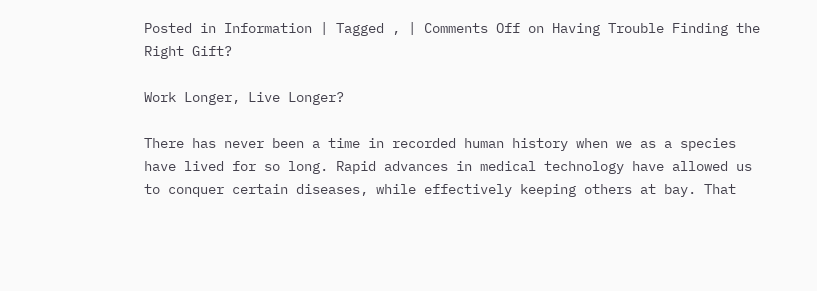Posted in Information | Tagged , | Comments Off on Having Trouble Finding the Right Gift?

Work Longer, Live Longer?

There has never been a time in recorded human history when we as a species have lived for so long. Rapid advances in medical technology have allowed us to conquer certain diseases, while effectively keeping others at bay. That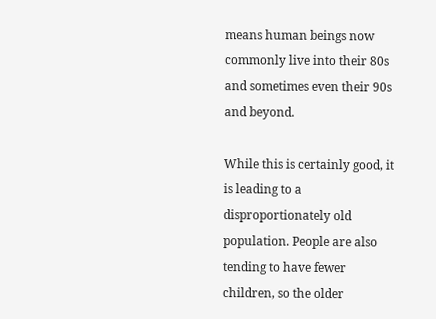means human beings now commonly live into their 80s and sometimes even their 90s and beyond.

While this is certainly good, it is leading to a disproportionately old population. People are also tending to have fewer children, so the older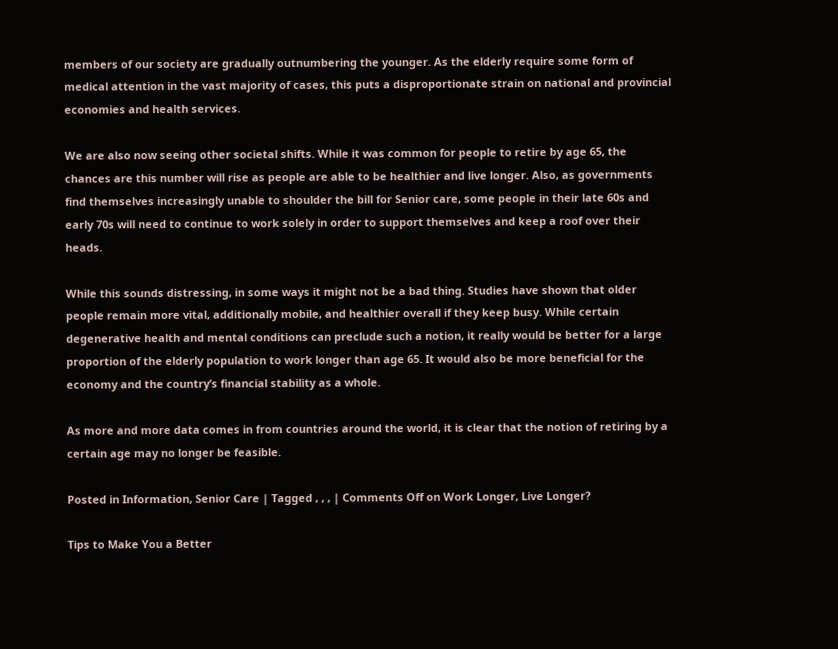members of our society are gradually outnumbering the younger. As the elderly require some form of medical attention in the vast majority of cases, this puts a disproportionate strain on national and provincial economies and health services.

We are also now seeing other societal shifts. While it was common for people to retire by age 65, the chances are this number will rise as people are able to be healthier and live longer. Also, as governments find themselves increasingly unable to shoulder the bill for Senior care, some people in their late 60s and early 70s will need to continue to work solely in order to support themselves and keep a roof over their heads.

While this sounds distressing, in some ways it might not be a bad thing. Studies have shown that older people remain more vital, additionally mobile, and healthier overall if they keep busy. While certain degenerative health and mental conditions can preclude such a notion, it really would be better for a large proportion of the elderly population to work longer than age 65. It would also be more beneficial for the economy and the country’s financial stability as a whole.

As more and more data comes in from countries around the world, it is clear that the notion of retiring by a certain age may no longer be feasible.

Posted in Information, Senior Care | Tagged , , , | Comments Off on Work Longer, Live Longer?

Tips to Make You a Better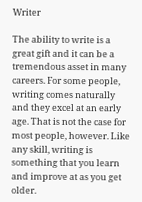Writer

The ability to write is a great gift and it can be a tremendous asset in many careers. For some people, writing comes naturally and they excel at an early age. That is not the case for most people, however. Like any skill, writing is something that you learn and improve at as you get older.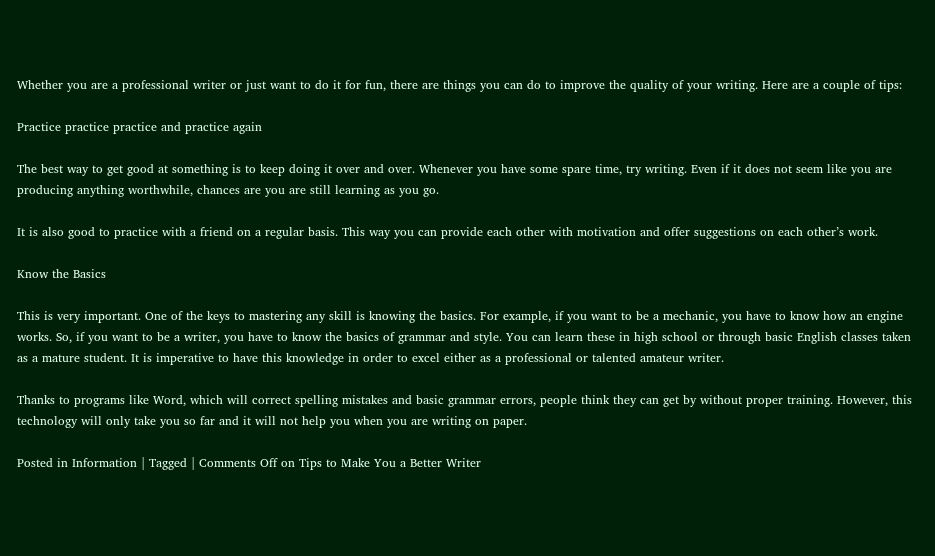Whether you are a professional writer or just want to do it for fun, there are things you can do to improve the quality of your writing. Here are a couple of tips:

Practice practice practice and practice again

The best way to get good at something is to keep doing it over and over. Whenever you have some spare time, try writing. Even if it does not seem like you are producing anything worthwhile, chances are you are still learning as you go.

It is also good to practice with a friend on a regular basis. This way you can provide each other with motivation and offer suggestions on each other’s work.

Know the Basics

This is very important. One of the keys to mastering any skill is knowing the basics. For example, if you want to be a mechanic, you have to know how an engine works. So, if you want to be a writer, you have to know the basics of grammar and style. You can learn these in high school or through basic English classes taken as a mature student. It is imperative to have this knowledge in order to excel either as a professional or talented amateur writer.

Thanks to programs like Word, which will correct spelling mistakes and basic grammar errors, people think they can get by without proper training. However, this technology will only take you so far and it will not help you when you are writing on paper.

Posted in Information | Tagged | Comments Off on Tips to Make You a Better Writer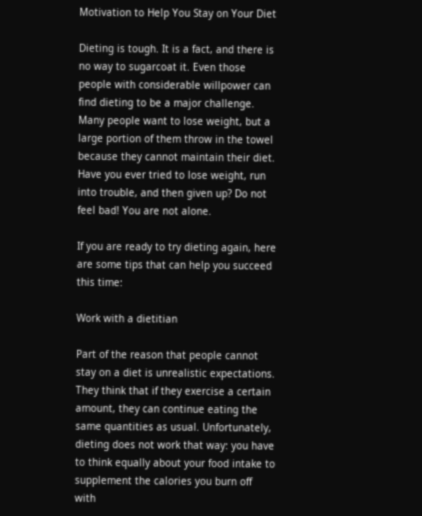Motivation to Help You Stay on Your Diet

Dieting is tough. It is a fact, and there is no way to sugarcoat it. Even those people with considerable willpower can find dieting to be a major challenge. Many people want to lose weight, but a large portion of them throw in the towel because they cannot maintain their diet. Have you ever tried to lose weight, run into trouble, and then given up? Do not feel bad! You are not alone.

If you are ready to try dieting again, here are some tips that can help you succeed this time:

Work with a dietitian

Part of the reason that people cannot stay on a diet is unrealistic expectations. They think that if they exercise a certain amount, they can continue eating the same quantities as usual. Unfortunately, dieting does not work that way: you have to think equally about your food intake to supplement the calories you burn off with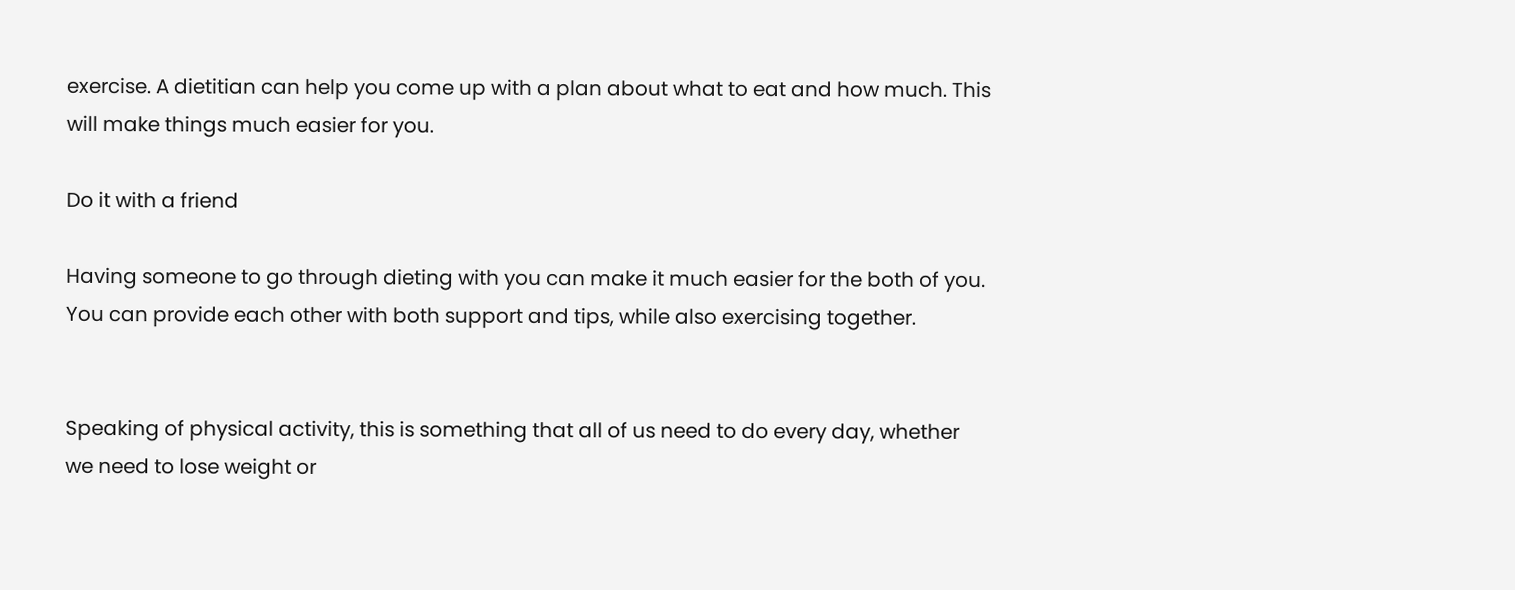exercise. A dietitian can help you come up with a plan about what to eat and how much. This will make things much easier for you.

Do it with a friend

Having someone to go through dieting with you can make it much easier for the both of you. You can provide each other with both support and tips, while also exercising together.


Speaking of physical activity, this is something that all of us need to do every day, whether we need to lose weight or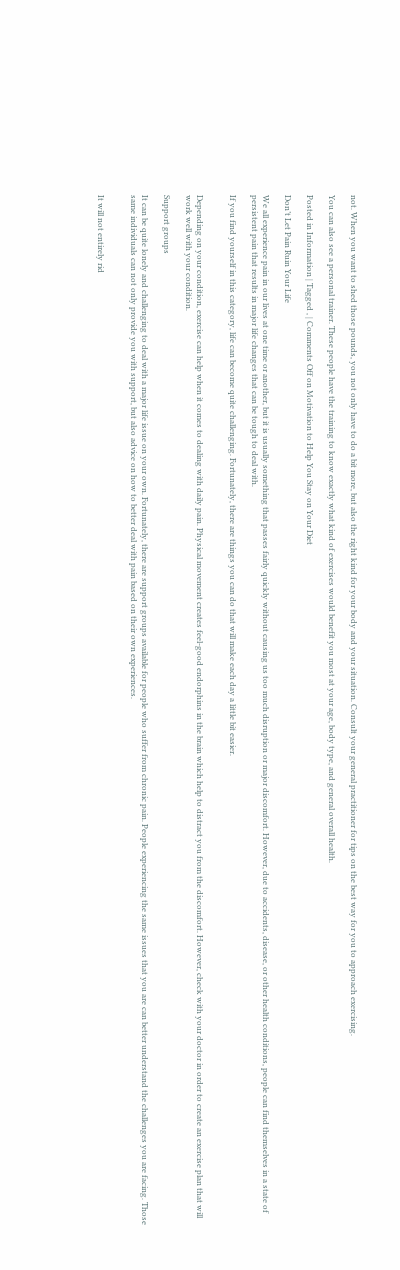not. When you want to shed those pounds, you not only have to do a bit more, but also the right kind for your body and your situation. Consult your general practitioner for tips on the best way for you to approach exercising.

You can also see a personal trainer. These people have the training to know exactly what kind of exercises would benefit you most at your age, body type, and general overall health.

Posted in Information | Tagged , | Comments Off on Motivation to Help You Stay on Your Diet

Don’t Let Pain Ruin Your Life

We all experience pain in our lives at one time or another, but it is usually something that passes fairly quickly without causing us too much disruption or major discomfort. However, due to accidents, disease, or other health conditions, people can find themselves in a state of persistent pain that results in major life changes that can be tough to deal with.

If you find yourself in this category, life can become quite challenging. Fortunately, there are things you can do that will make each day a little bit easier.


Depending on your condition, exercise can help when it comes to dealing with daily pain. Physical movement creates feel-good endorphins in the brain which help to distract you from the discomfort. However, check with your doctor in order to create an exercise plan that will work well with your condition.

Support groups

It can be quite lonely and challenging to deal with a major life issue on your own. Fortunately, there are support groups available for people who suffer from chronic pain. People experiencing the same issues that you are can better understand the challenges you are facing. Those same individuals can not only provide you with support, but also advice on how to better deal with pain based on their own experiences.


It will not entirely rid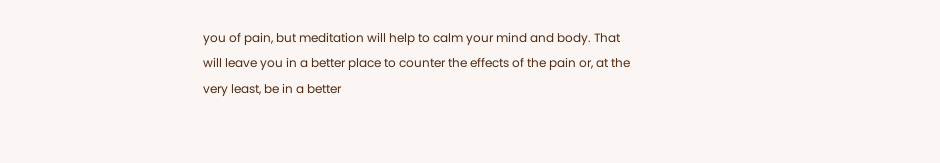you of pain, but meditation will help to calm your mind and body. That will leave you in a better place to counter the effects of the pain or, at the very least, be in a better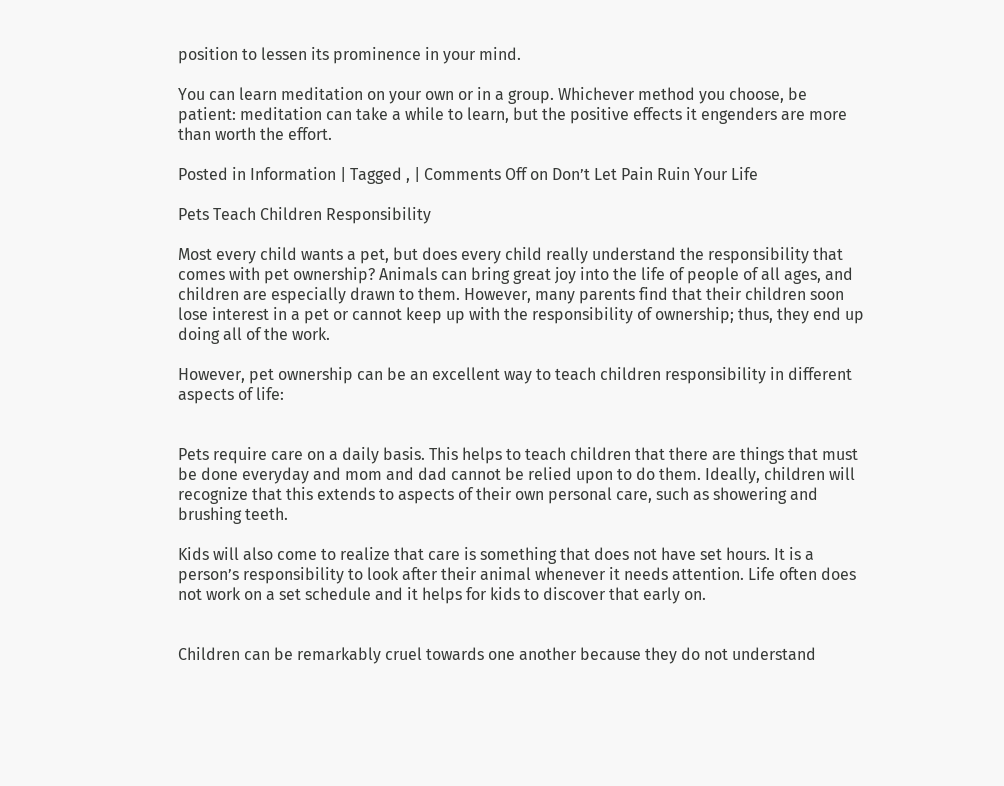position to lessen its prominence in your mind.

You can learn meditation on your own or in a group. Whichever method you choose, be patient: meditation can take a while to learn, but the positive effects it engenders are more than worth the effort.

Posted in Information | Tagged , | Comments Off on Don’t Let Pain Ruin Your Life

Pets Teach Children Responsibility

Most every child wants a pet, but does every child really understand the responsibility that comes with pet ownership? Animals can bring great joy into the life of people of all ages, and children are especially drawn to them. However, many parents find that their children soon lose interest in a pet or cannot keep up with the responsibility of ownership; thus, they end up doing all of the work.

However, pet ownership can be an excellent way to teach children responsibility in different aspects of life:


Pets require care on a daily basis. This helps to teach children that there are things that must be done everyday and mom and dad cannot be relied upon to do them. Ideally, children will recognize that this extends to aspects of their own personal care, such as showering and brushing teeth.

Kids will also come to realize that care is something that does not have set hours. It is a person’s responsibility to look after their animal whenever it needs attention. Life often does not work on a set schedule and it helps for kids to discover that early on.


Children can be remarkably cruel towards one another because they do not understand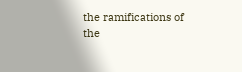the ramifications of the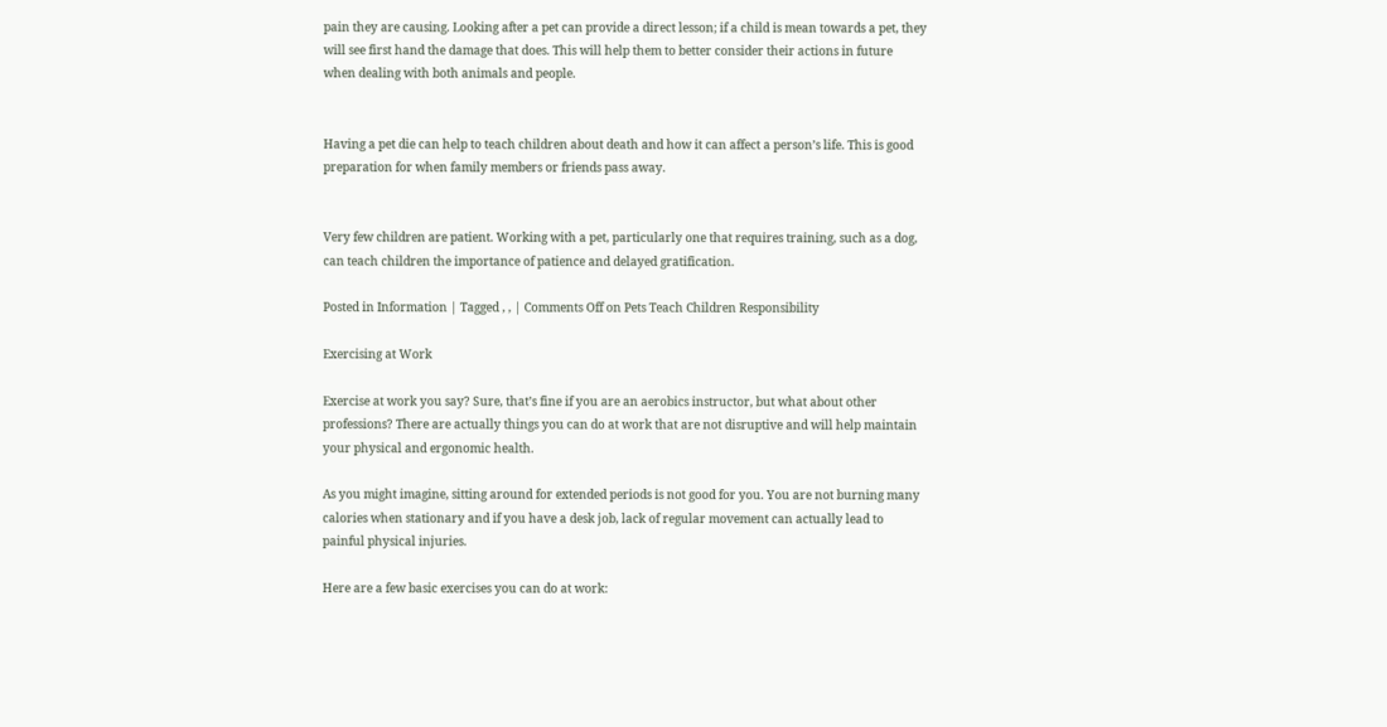pain they are causing. Looking after a pet can provide a direct lesson; if a child is mean towards a pet, they will see first hand the damage that does. This will help them to better consider their actions in future when dealing with both animals and people.


Having a pet die can help to teach children about death and how it can affect a person’s life. This is good preparation for when family members or friends pass away.


Very few children are patient. Working with a pet, particularly one that requires training, such as a dog, can teach children the importance of patience and delayed gratification.

Posted in Information | Tagged , , | Comments Off on Pets Teach Children Responsibility

Exercising at Work

Exercise at work you say? Sure, that’s fine if you are an aerobics instructor, but what about other professions? There are actually things you can do at work that are not disruptive and will help maintain your physical and ergonomic health.

As you might imagine, sitting around for extended periods is not good for you. You are not burning many calories when stationary and if you have a desk job, lack of regular movement can actually lead to painful physical injuries.

Here are a few basic exercises you can do at work: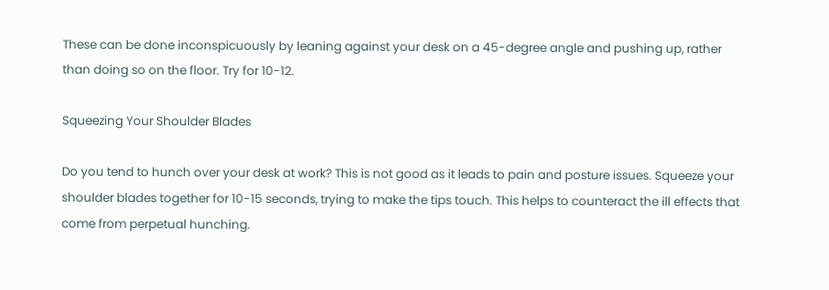These can be done inconspicuously by leaning against your desk on a 45-degree angle and pushing up, rather than doing so on the floor. Try for 10-12.

Squeezing Your Shoulder Blades

Do you tend to hunch over your desk at work? This is not good as it leads to pain and posture issues. Squeeze your shoulder blades together for 10-15 seconds, trying to make the tips touch. This helps to counteract the ill effects that come from perpetual hunching.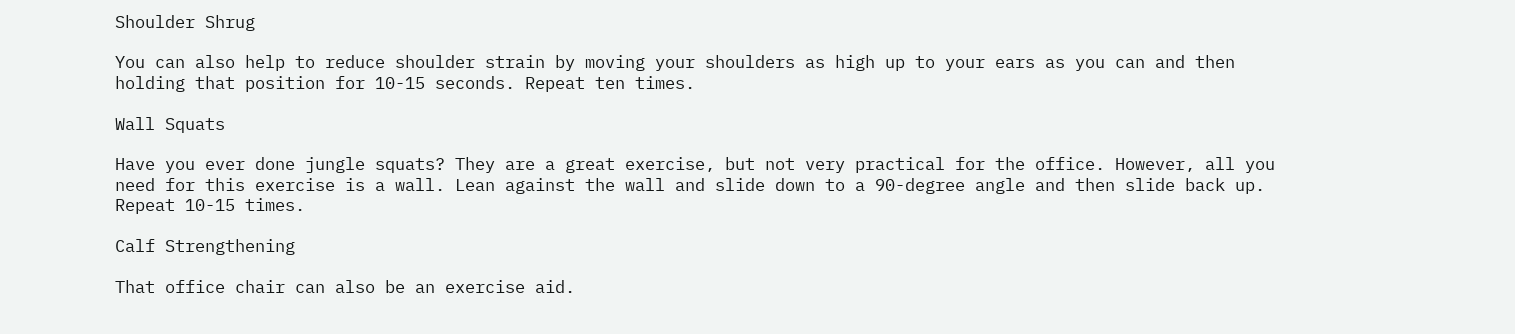Shoulder Shrug

You can also help to reduce shoulder strain by moving your shoulders as high up to your ears as you can and then holding that position for 10-15 seconds. Repeat ten times.

Wall Squats

Have you ever done jungle squats? They are a great exercise, but not very practical for the office. However, all you need for this exercise is a wall. Lean against the wall and slide down to a 90-degree angle and then slide back up. Repeat 10-15 times.

Calf Strengthening

That office chair can also be an exercise aid.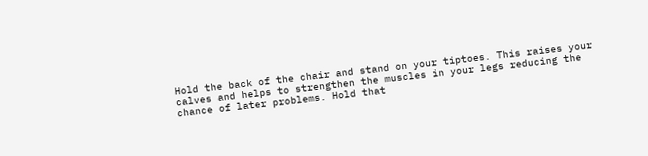Hold the back of the chair and stand on your tiptoes. This raises your calves and helps to strengthen the muscles in your legs reducing the chance of later problems. Hold that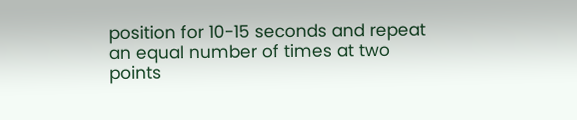position for 10-15 seconds and repeat an equal number of times at two points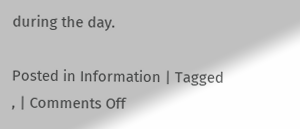during the day.

Posted in Information | Tagged , | Comments Off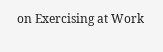on Exercising at Work